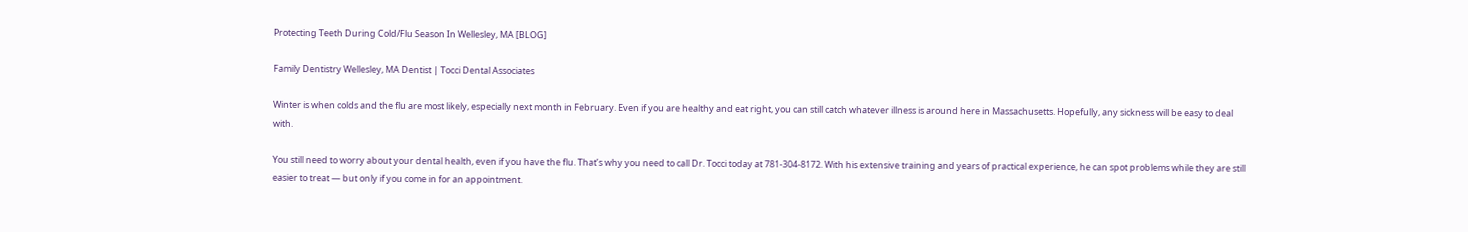Protecting Teeth During Cold/Flu Season In Wellesley, MA [BLOG]

Family Dentistry Wellesley, MA Dentist | Tocci Dental Associates

Winter is when colds and the flu are most likely, especially next month in February. Even if you are healthy and eat right, you can still catch whatever illness is around here in Massachusetts. Hopefully, any sickness will be easy to deal with.

You still need to worry about your dental health, even if you have the flu. That’s why you need to call Dr. Tocci today at 781-304-8172. With his extensive training and years of practical experience, he can spot problems while they are still easier to treat — but only if you come in for an appointment.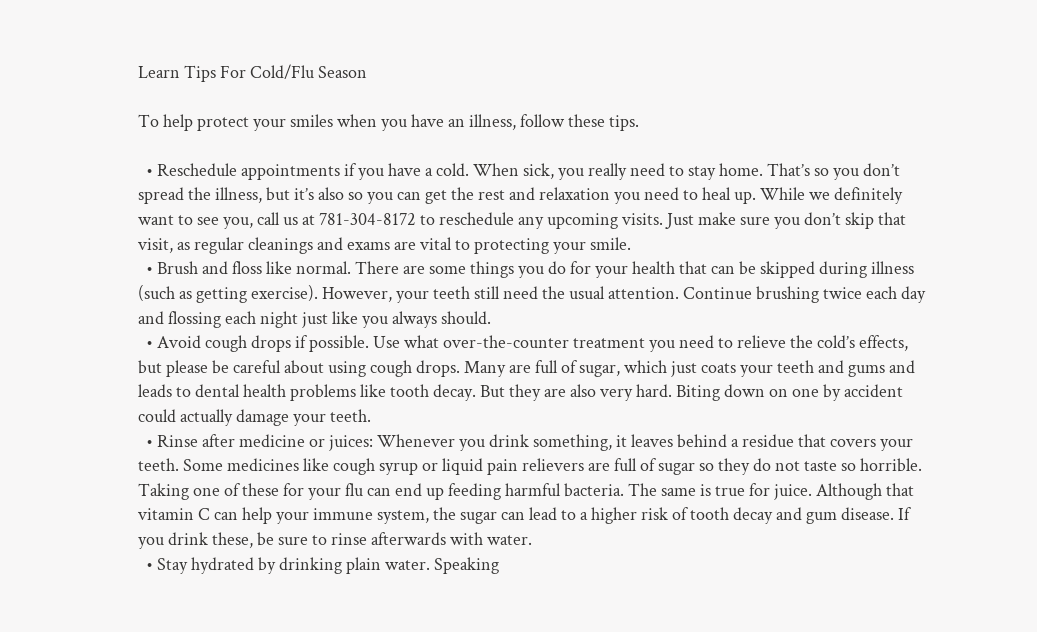Learn Tips For Cold/Flu Season

To help protect your smiles when you have an illness, follow these tips.

  • Reschedule appointments if you have a cold. When sick, you really need to stay home. That’s so you don’t spread the illness, but it’s also so you can get the rest and relaxation you need to heal up. While we definitely want to see you, call us at 781-304-8172 to reschedule any upcoming visits. Just make sure you don’t skip that visit, as regular cleanings and exams are vital to protecting your smile.
  • Brush and floss like normal. There are some things you do for your health that can be skipped during illness (such as getting exercise). However, your teeth still need the usual attention. Continue brushing twice each day and flossing each night just like you always should.
  • Avoid cough drops if possible. Use what over-the-counter treatment you need to relieve the cold’s effects, but please be careful about using cough drops. Many are full of sugar, which just coats your teeth and gums and leads to dental health problems like tooth decay. But they are also very hard. Biting down on one by accident could actually damage your teeth.
  • Rinse after medicine or juices: Whenever you drink something, it leaves behind a residue that covers your teeth. Some medicines like cough syrup or liquid pain relievers are full of sugar so they do not taste so horrible. Taking one of these for your flu can end up feeding harmful bacteria. The same is true for juice. Although that vitamin C can help your immune system, the sugar can lead to a higher risk of tooth decay and gum disease. If you drink these, be sure to rinse afterwards with water.
  • Stay hydrated by drinking plain water. Speaking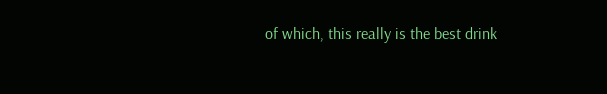of which, this really is the best drink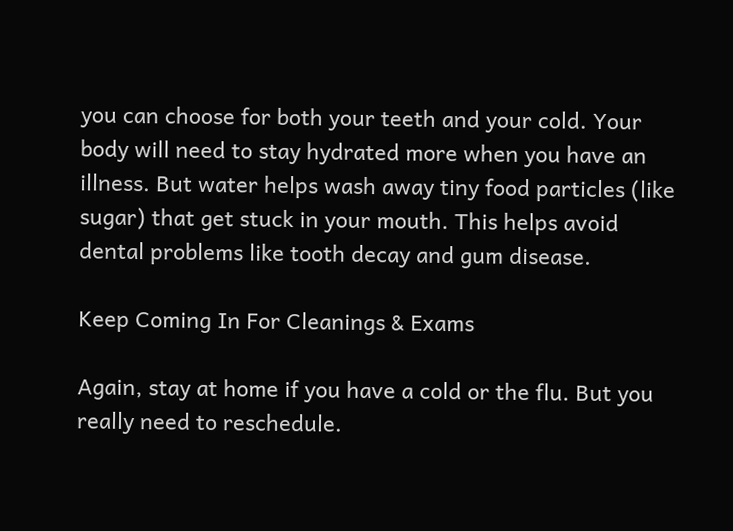you can choose for both your teeth and your cold. Your body will need to stay hydrated more when you have an illness. But water helps wash away tiny food particles (like sugar) that get stuck in your mouth. This helps avoid dental problems like tooth decay and gum disease.

Keep Coming In For Cleanings & Exams

Again, stay at home if you have a cold or the flu. But you really need to reschedule.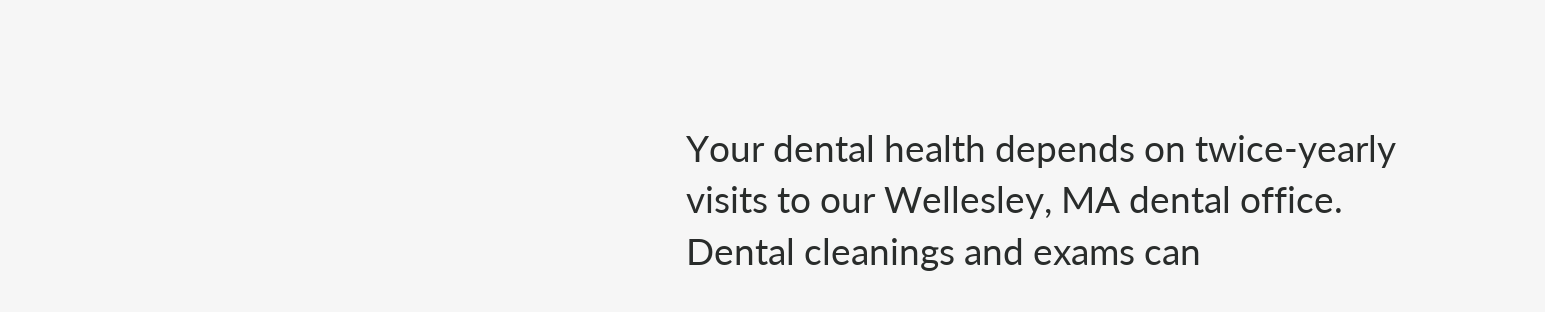Your dental health depends on twice-yearly visits to our Wellesley, MA dental office. Dental cleanings and exams can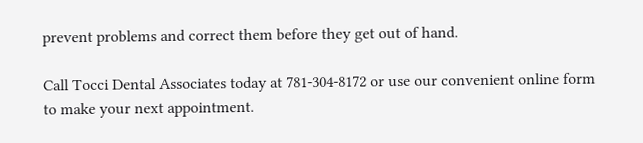prevent problems and correct them before they get out of hand.

Call Tocci Dental Associates today at 781-304-8172 or use our convenient online form to make your next appointment.